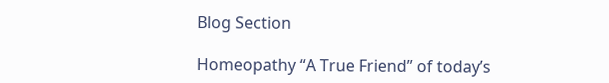Blog Section

Homeopathy “A True Friend” of today’s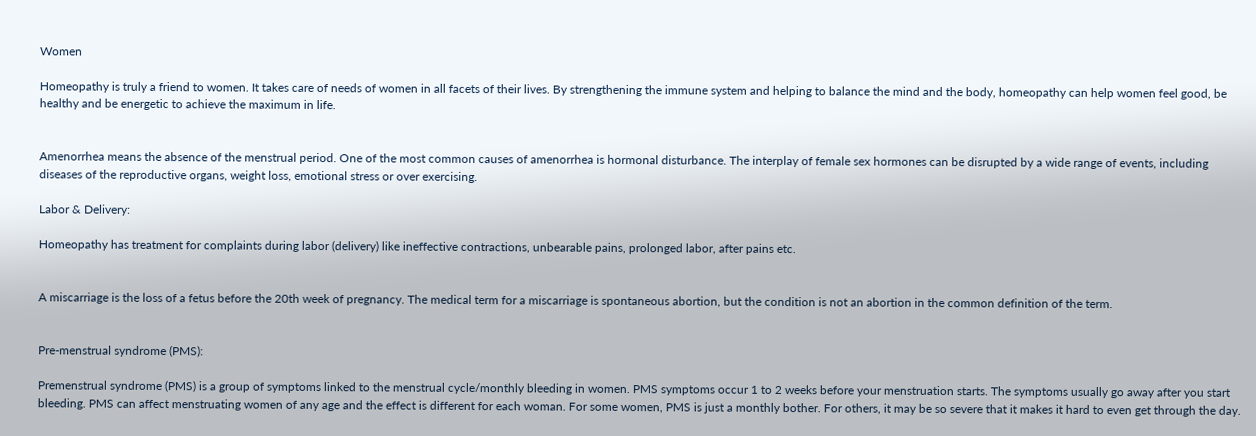Women

Homeopathy is truly a friend to women. It takes care of needs of women in all facets of their lives. By strengthening the immune system and helping to balance the mind and the body, homeopathy can help women feel good, be healthy and be energetic to achieve the maximum in life.


Amenorrhea means the absence of the menstrual period. One of the most common causes of amenorrhea is hormonal disturbance. The interplay of female sex hormones can be disrupted by a wide range of events, including diseases of the reproductive organs, weight loss, emotional stress or over exercising.

Labor & Delivery:

Homeopathy has treatment for complaints during labor (delivery) like ineffective contractions, unbearable pains, prolonged labor, after pains etc.


A miscarriage is the loss of a fetus before the 20th week of pregnancy. The medical term for a miscarriage is spontaneous abortion, but the condition is not an abortion in the common definition of the term.


Pre-menstrual syndrome (PMS):

Premenstrual syndrome (PMS) is a group of symptoms linked to the menstrual cycle/monthly bleeding in women. PMS symptoms occur 1 to 2 weeks before your menstruation starts. The symptoms usually go away after you start bleeding. PMS can affect menstruating women of any age and the effect is different for each woman. For some women, PMS is just a monthly bother. For others, it may be so severe that it makes it hard to even get through the day.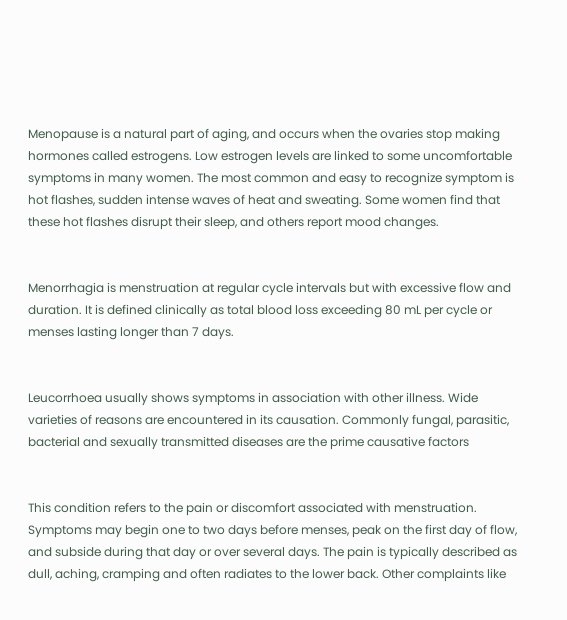Menopause is a natural part of aging, and occurs when the ovaries stop making hormones called estrogens. Low estrogen levels are linked to some uncomfortable symptoms in many women. The most common and easy to recognize symptom is hot flashes, sudden intense waves of heat and sweating. Some women find that these hot flashes disrupt their sleep, and others report mood changes.


Menorrhagia is menstruation at regular cycle intervals but with excessive flow and duration. It is defined clinically as total blood loss exceeding 80 mL per cycle or menses lasting longer than 7 days.


Leucorrhoea usually shows symptoms in association with other illness. Wide varieties of reasons are encountered in its causation. Commonly fungal, parasitic, bacterial and sexually transmitted diseases are the prime causative factors


This condition refers to the pain or discomfort associated with menstruation. Symptoms may begin one to two days before menses, peak on the first day of flow, and subside during that day or over several days. The pain is typically described as dull, aching, cramping and often radiates to the lower back. Other complaints like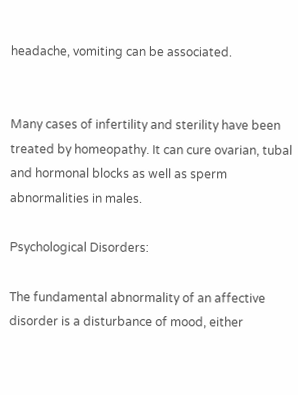headache, vomiting can be associated.


Many cases of infertility and sterility have been treated by homeopathy. It can cure ovarian, tubal and hormonal blocks as well as sperm abnormalities in males.

Psychological Disorders:

The fundamental abnormality of an affective disorder is a disturbance of mood, either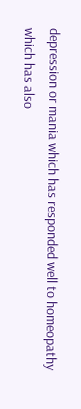depression or mania which has responded well to homeopathy which has also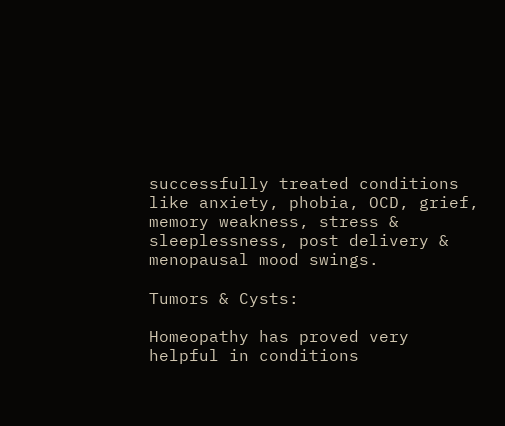successfully treated conditions like anxiety, phobia, OCD, grief, memory weakness, stress & sleeplessness, post delivery & menopausal mood swings.

Tumors & Cysts:

Homeopathy has proved very helpful in conditions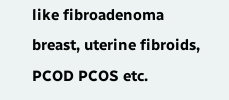like fibroadenoma breast, uterine fibroids, PCOD PCOS etc.